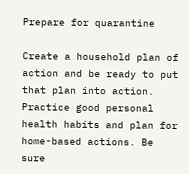Prepare for quarantine

Create a household plan of action and be ready to put that plan into action. Practice good personal health habits and plan for home-based actions. Be sure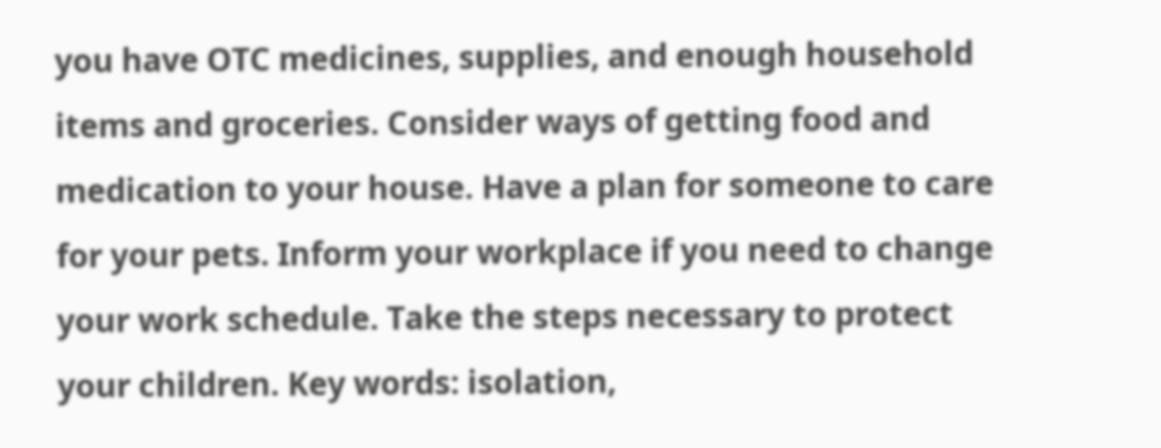you have OTC medicines, supplies, and enough household items and groceries. Consider ways of getting food and medication to your house. Have a plan for someone to care for your pets. Inform your workplace if you need to change your work schedule. Take the steps necessary to protect your children. Key words: isolation,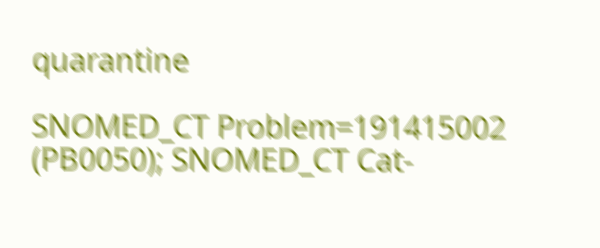quarantine

SNOMED_CT Problem=191415002 (PB0050); SNOMED_CT Cat-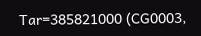Tar=385821000 (CG0003,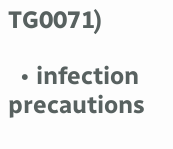TG0071)

  • infection precautions